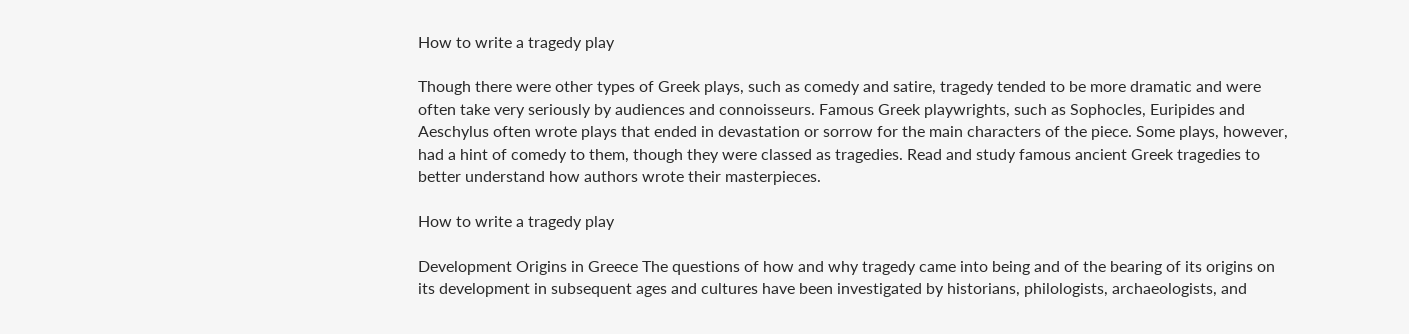How to write a tragedy play

Though there were other types of Greek plays, such as comedy and satire, tragedy tended to be more dramatic and were often take very seriously by audiences and connoisseurs. Famous Greek playwrights, such as Sophocles, Euripides and Aeschylus often wrote plays that ended in devastation or sorrow for the main characters of the piece. Some plays, however, had a hint of comedy to them, though they were classed as tragedies. Read and study famous ancient Greek tragedies to better understand how authors wrote their masterpieces.

How to write a tragedy play

Development Origins in Greece The questions of how and why tragedy came into being and of the bearing of its origins on its development in subsequent ages and cultures have been investigated by historians, philologists, archaeologists, and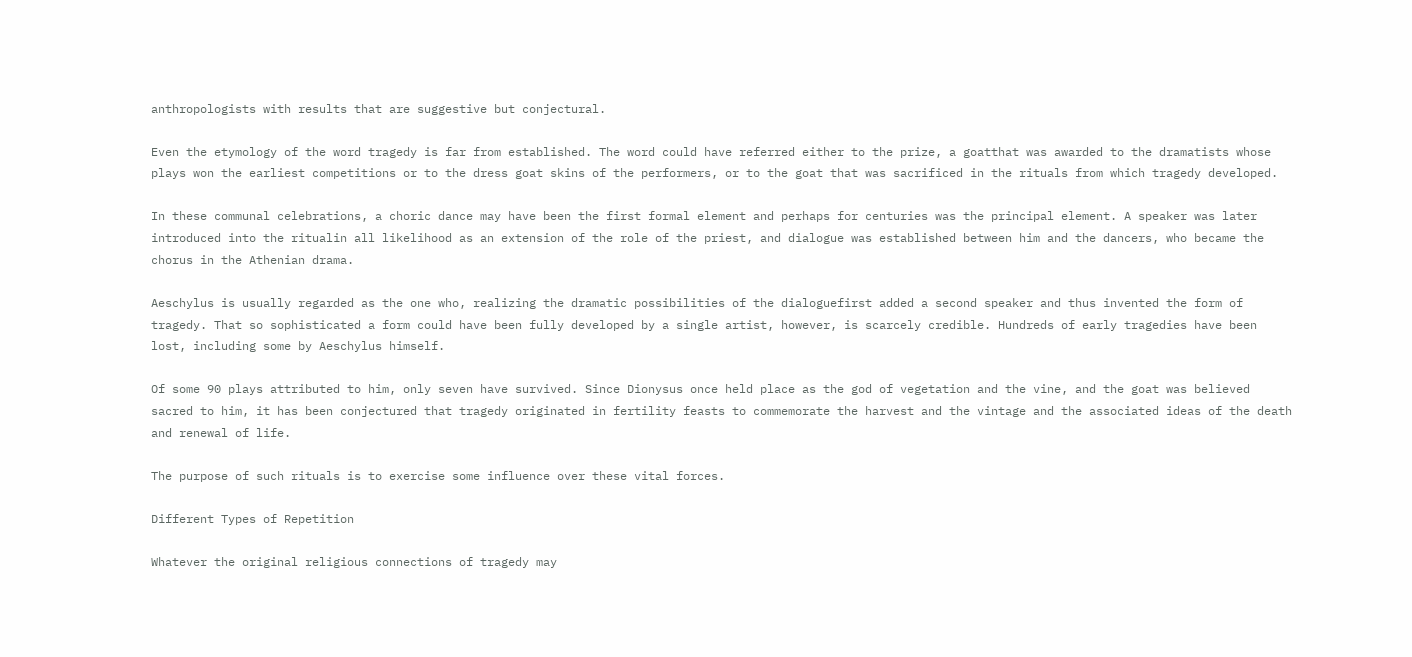anthropologists with results that are suggestive but conjectural.

Even the etymology of the word tragedy is far from established. The word could have referred either to the prize, a goatthat was awarded to the dramatists whose plays won the earliest competitions or to the dress goat skins of the performers, or to the goat that was sacrificed in the rituals from which tragedy developed.

In these communal celebrations, a choric dance may have been the first formal element and perhaps for centuries was the principal element. A speaker was later introduced into the ritualin all likelihood as an extension of the role of the priest, and dialogue was established between him and the dancers, who became the chorus in the Athenian drama.

Aeschylus is usually regarded as the one who, realizing the dramatic possibilities of the dialoguefirst added a second speaker and thus invented the form of tragedy. That so sophisticated a form could have been fully developed by a single artist, however, is scarcely credible. Hundreds of early tragedies have been lost, including some by Aeschylus himself.

Of some 90 plays attributed to him, only seven have survived. Since Dionysus once held place as the god of vegetation and the vine, and the goat was believed sacred to him, it has been conjectured that tragedy originated in fertility feasts to commemorate the harvest and the vintage and the associated ideas of the death and renewal of life.

The purpose of such rituals is to exercise some influence over these vital forces.

Different Types of Repetition

Whatever the original religious connections of tragedy may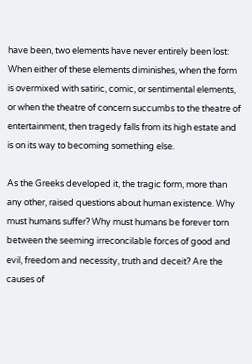have been, two elements have never entirely been lost: When either of these elements diminishes, when the form is overmixed with satiric, comic, or sentimental elements, or when the theatre of concern succumbs to the theatre of entertainment, then tragedy falls from its high estate and is on its way to becoming something else.

As the Greeks developed it, the tragic form, more than any other, raised questions about human existence. Why must humans suffer? Why must humans be forever torn between the seeming irreconcilable forces of good and evil, freedom and necessity, truth and deceit? Are the causes of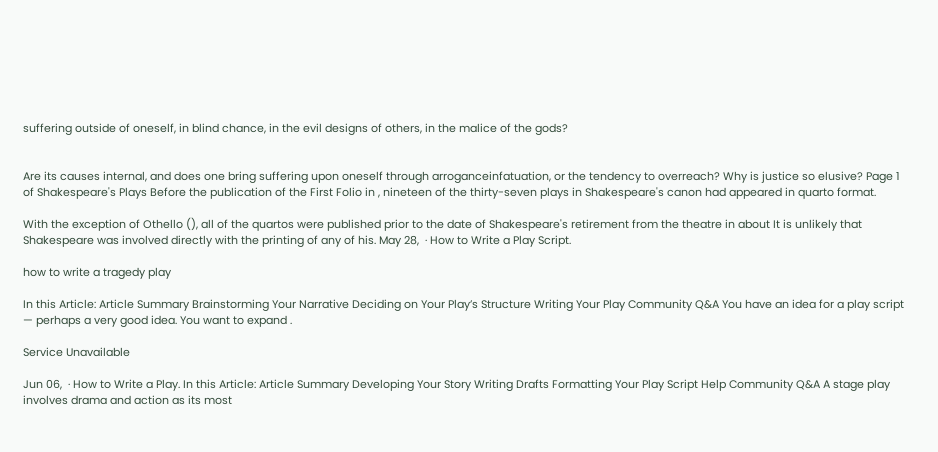suffering outside of oneself, in blind chance, in the evil designs of others, in the malice of the gods?


Are its causes internal, and does one bring suffering upon oneself through arroganceinfatuation, or the tendency to overreach? Why is justice so elusive? Page 1 of Shakespeare's Plays Before the publication of the First Folio in , nineteen of the thirty-seven plays in Shakespeare's canon had appeared in quarto format.

With the exception of Othello (), all of the quartos were published prior to the date of Shakespeare's retirement from the theatre in about It is unlikely that Shakespeare was involved directly with the printing of any of his. May 28,  · How to Write a Play Script.

how to write a tragedy play

In this Article: Article Summary Brainstorming Your Narrative Deciding on Your Play’s Structure Writing Your Play Community Q&A You have an idea for a play script — perhaps a very good idea. You want to expand .

Service Unavailable

Jun 06,  · How to Write a Play. In this Article: Article Summary Developing Your Story Writing Drafts Formatting Your Play Script Help Community Q&A A stage play involves drama and action as its most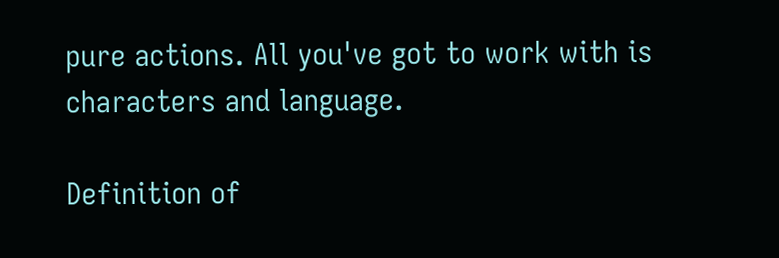pure actions. All you've got to work with is characters and language.

Definition of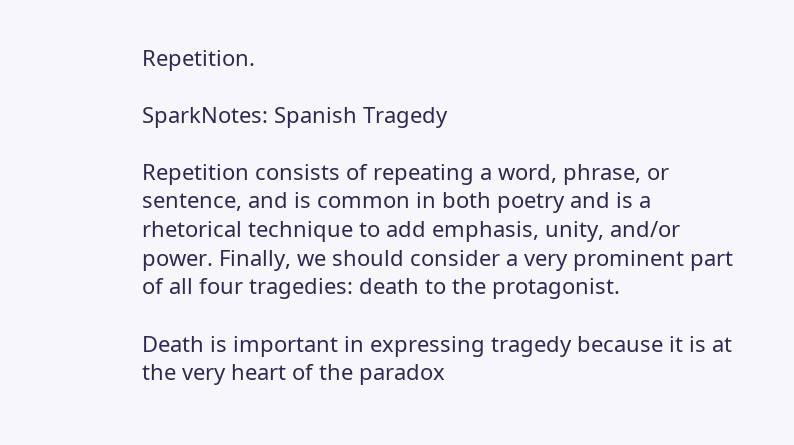Repetition.

SparkNotes: Spanish Tragedy

Repetition consists of repeating a word, phrase, or sentence, and is common in both poetry and is a rhetorical technique to add emphasis, unity, and/or power. Finally, we should consider a very prominent part of all four tragedies: death to the protagonist.

Death is important in expressing tragedy because it is at the very heart of the paradox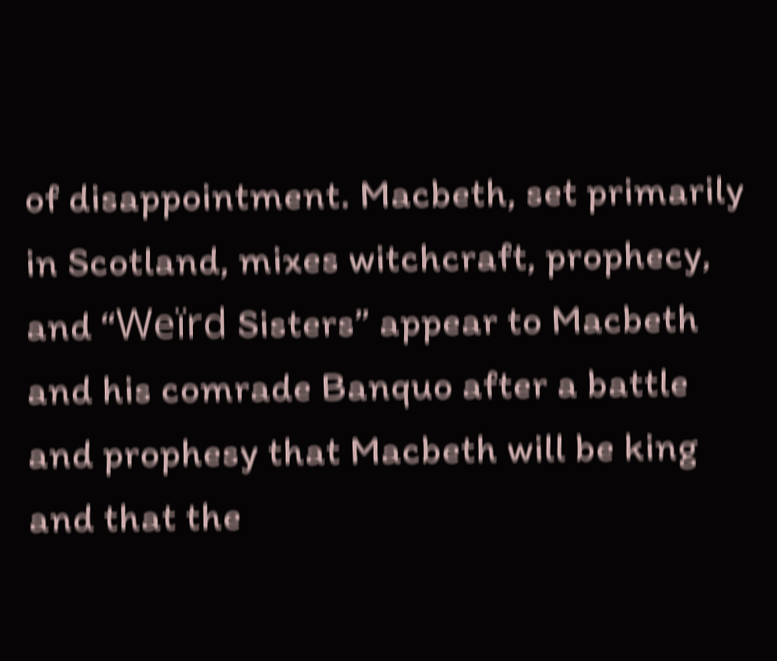of disappointment. Macbeth, set primarily in Scotland, mixes witchcraft, prophecy, and “Weïrd Sisters” appear to Macbeth and his comrade Banquo after a battle and prophesy that Macbeth will be king and that the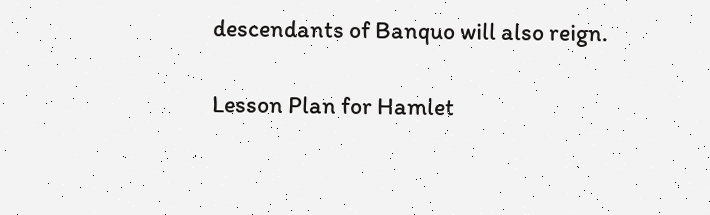descendants of Banquo will also reign.

Lesson Plan for Hamlet